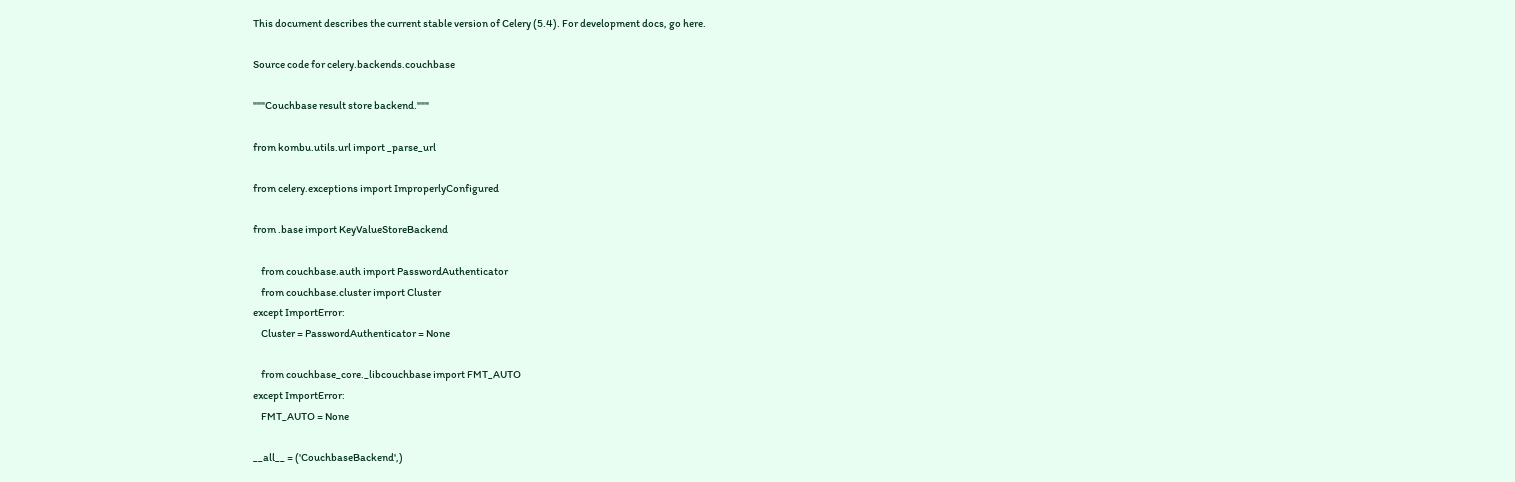This document describes the current stable version of Celery (5.4). For development docs, go here.

Source code for celery.backends.couchbase

"""Couchbase result store backend."""

from kombu.utils.url import _parse_url

from celery.exceptions import ImproperlyConfigured

from .base import KeyValueStoreBackend

    from couchbase.auth import PasswordAuthenticator
    from couchbase.cluster import Cluster
except ImportError:
    Cluster = PasswordAuthenticator = None

    from couchbase_core._libcouchbase import FMT_AUTO
except ImportError:
    FMT_AUTO = None

__all__ = ('CouchbaseBackend',)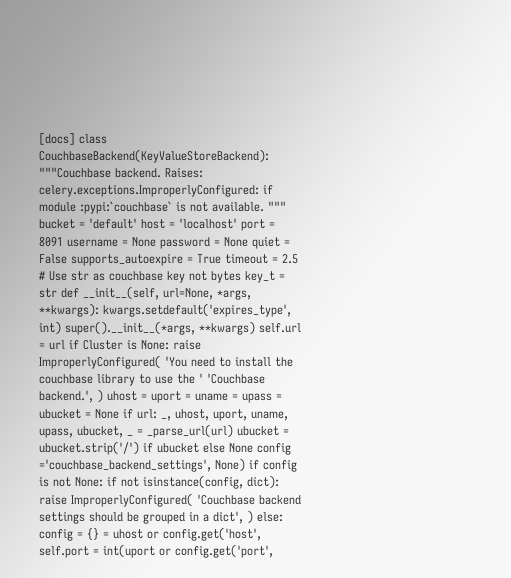[docs] class CouchbaseBackend(KeyValueStoreBackend): """Couchbase backend. Raises: celery.exceptions.ImproperlyConfigured: if module :pypi:`couchbase` is not available. """ bucket = 'default' host = 'localhost' port = 8091 username = None password = None quiet = False supports_autoexpire = True timeout = 2.5 # Use str as couchbase key not bytes key_t = str def __init__(self, url=None, *args, **kwargs): kwargs.setdefault('expires_type', int) super().__init__(*args, **kwargs) self.url = url if Cluster is None: raise ImproperlyConfigured( 'You need to install the couchbase library to use the ' 'Couchbase backend.', ) uhost = uport = uname = upass = ubucket = None if url: _, uhost, uport, uname, upass, ubucket, _ = _parse_url(url) ubucket = ubucket.strip('/') if ubucket else None config ='couchbase_backend_settings', None) if config is not None: if not isinstance(config, dict): raise ImproperlyConfigured( 'Couchbase backend settings should be grouped in a dict', ) else: config = {} = uhost or config.get('host', self.port = int(uport or config.get('port',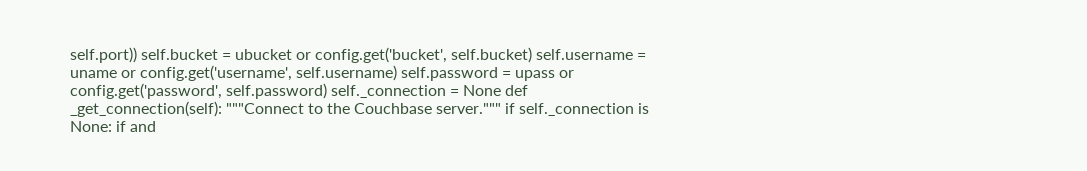self.port)) self.bucket = ubucket or config.get('bucket', self.bucket) self.username = uname or config.get('username', self.username) self.password = upass or config.get('password', self.password) self._connection = None def _get_connection(self): """Connect to the Couchbase server.""" if self._connection is None: if and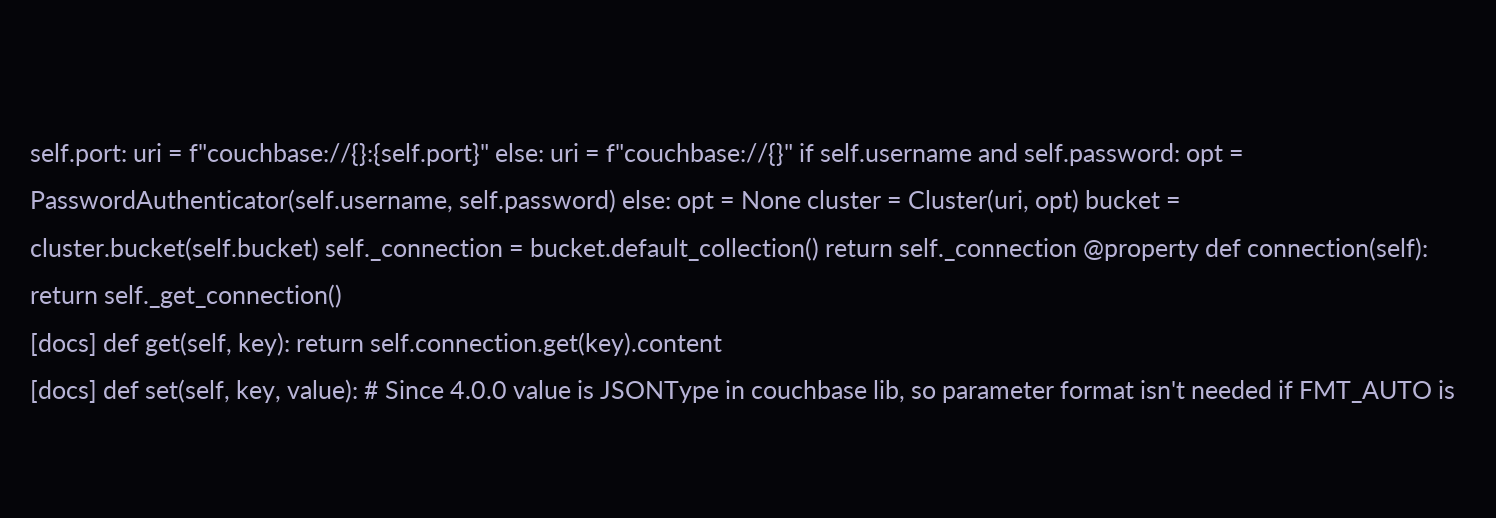self.port: uri = f"couchbase://{}:{self.port}" else: uri = f"couchbase://{}" if self.username and self.password: opt = PasswordAuthenticator(self.username, self.password) else: opt = None cluster = Cluster(uri, opt) bucket = cluster.bucket(self.bucket) self._connection = bucket.default_collection() return self._connection @property def connection(self): return self._get_connection()
[docs] def get(self, key): return self.connection.get(key).content
[docs] def set(self, key, value): # Since 4.0.0 value is JSONType in couchbase lib, so parameter format isn't needed if FMT_AUTO is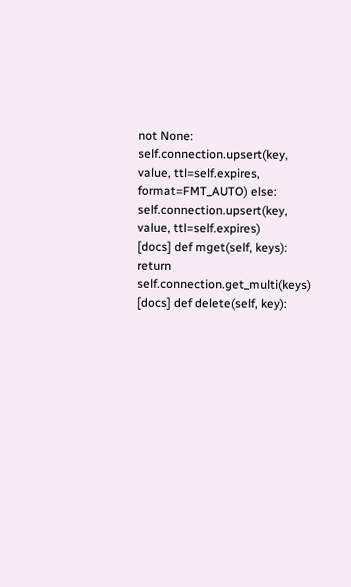not None: self.connection.upsert(key, value, ttl=self.expires, format=FMT_AUTO) else: self.connection.upsert(key, value, ttl=self.expires)
[docs] def mget(self, keys): return self.connection.get_multi(keys)
[docs] def delete(self, key):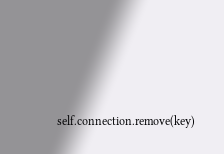self.connection.remove(key)